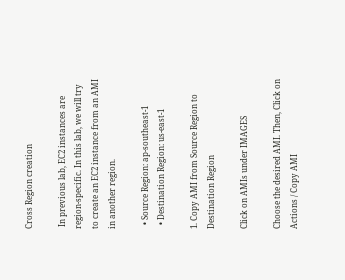Cross Region creation

 In previous lab, EC2 instances are region-specific. In this lab, we will try to create an EC2 instance from an AMI in another region.

  • Source Region: ap-southeast-1
  • Destination Region: us-east-1

1. Copy AMI from Source Region to Destination Region

Click on AMIs under IMAGES

Choose the desired AMI. Then, Click on Actions / Copy AMI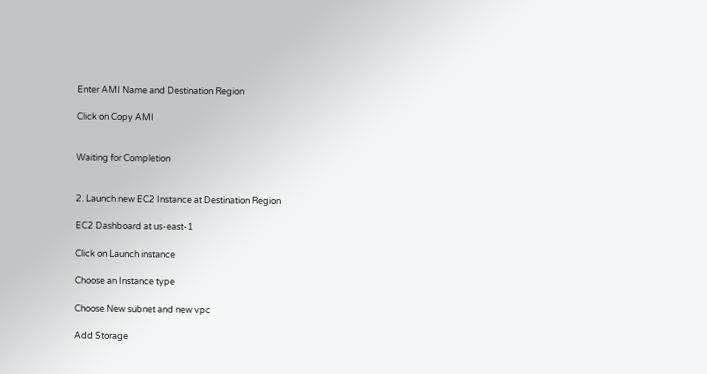Enter AMI Name and Destination Region

Click on Copy AMI


Waiting for Completion


2. Launch new EC2 Instance at Destination Region

EC2 Dashboard at us-east-1

Click on Launch instance

Choose an Instance type

Choose New subnet and new vpc

Add Storage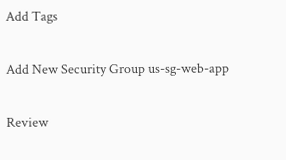Add Tags

Add New Security Group us-sg-web-app

Review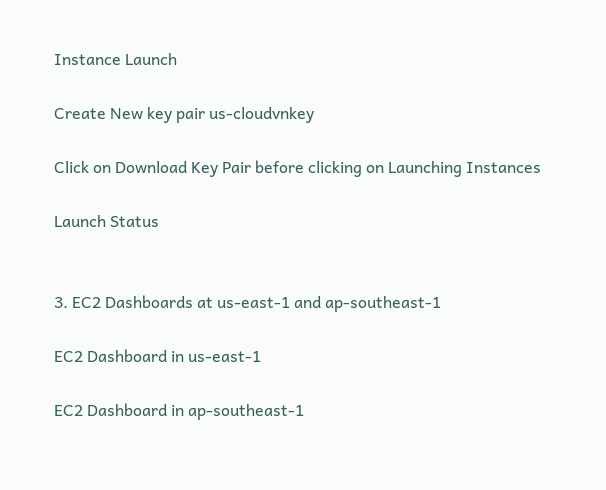Instance Launch

Create New key pair us-cloudvnkey

Click on Download Key Pair before clicking on Launching Instances

Launch Status


3. EC2 Dashboards at us-east-1 and ap-southeast-1

EC2 Dashboard in us-east-1

EC2 Dashboard in ap-southeast-1